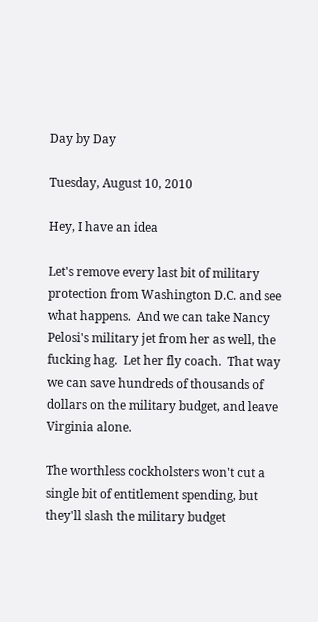Day by Day

Tuesday, August 10, 2010

Hey, I have an idea

Let's remove every last bit of military protection from Washington D.C. and see what happens.  And we can take Nancy Pelosi's military jet from her as well, the fucking hag.  Let her fly coach.  That way we can save hundreds of thousands of dollars on the military budget, and leave Virginia alone.

The worthless cockholsters won't cut a single bit of entitlement spending, but they'll slash the military budget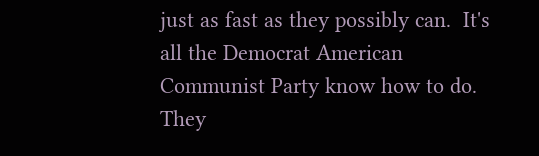just as fast as they possibly can.  It's all the Democrat American Communist Party know how to do.  They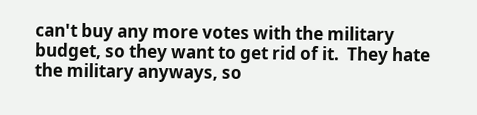can't buy any more votes with the military budget, so they want to get rid of it.  They hate the military anyways, so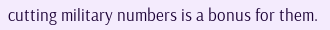cutting military numbers is a bonus for them.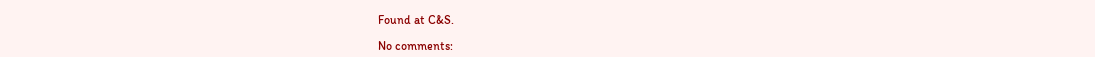Found at C&S.

No comments: